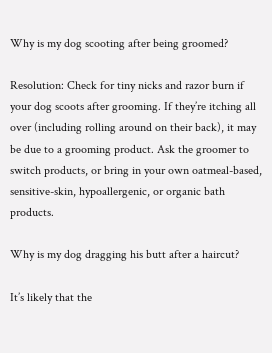Why is my dog scooting after being groomed?

Resolution: Check for tiny nicks and razor burn if your dog scoots after grooming. If they’re itching all over (including rolling around on their back), it may be due to a grooming product. Ask the groomer to switch products, or bring in your own oatmeal-based, sensitive-skin, hypoallergenic, or organic bath products.

Why is my dog dragging his butt after a haircut?

It’s likely that the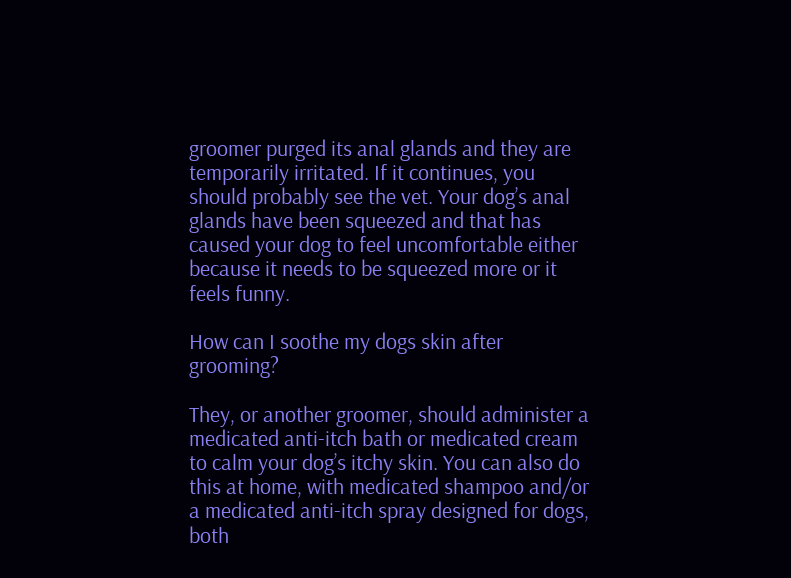groomer purged its anal glands and they are temporarily irritated. If it continues, you should probably see the vet. Your dog’s anal glands have been squeezed and that has caused your dog to feel uncomfortable either because it needs to be squeezed more or it feels funny.

How can I soothe my dogs skin after grooming?

They, or another groomer, should administer a medicated anti-itch bath or medicated cream to calm your dog’s itchy skin. You can also do this at home, with medicated shampoo and/or a medicated anti-itch spray designed for dogs, both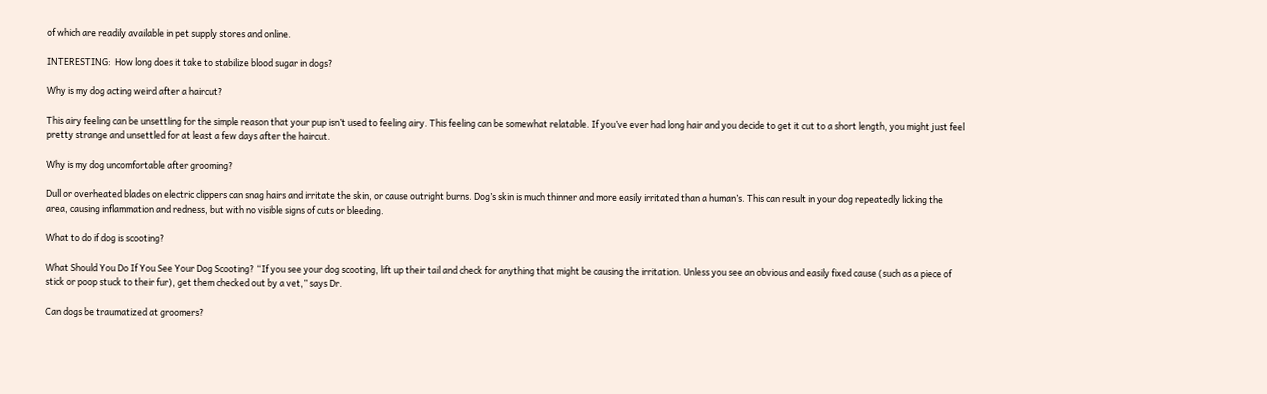of which are readily available in pet supply stores and online.

INTERESTING:  How long does it take to stabilize blood sugar in dogs?

Why is my dog acting weird after a haircut?

This airy feeling can be unsettling for the simple reason that your pup isn’t used to feeling airy. This feeling can be somewhat relatable. If you’ve ever had long hair and you decide to get it cut to a short length, you might just feel pretty strange and unsettled for at least a few days after the haircut.

Why is my dog uncomfortable after grooming?

Dull or overheated blades on electric clippers can snag hairs and irritate the skin, or cause outright burns. Dog’s skin is much thinner and more easily irritated than a human’s. This can result in your dog repeatedly licking the area, causing inflammation and redness, but with no visible signs of cuts or bleeding.

What to do if dog is scooting?

What Should You Do If You See Your Dog Scooting? “If you see your dog scooting, lift up their tail and check for anything that might be causing the irritation. Unless you see an obvious and easily fixed cause (such as a piece of stick or poop stuck to their fur), get them checked out by a vet,” says Dr.

Can dogs be traumatized at groomers?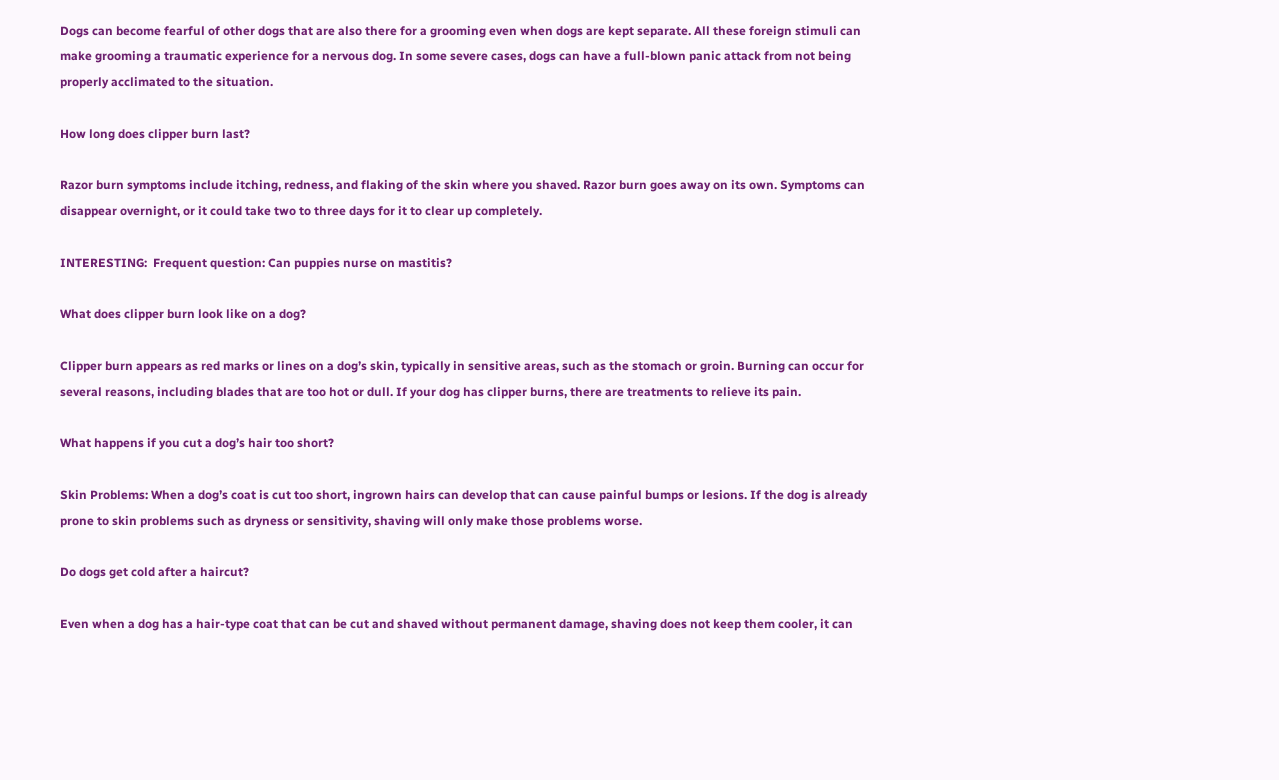Dogs can become fearful of other dogs that are also there for a grooming even when dogs are kept separate. All these foreign stimuli can make grooming a traumatic experience for a nervous dog. In some severe cases, dogs can have a full-blown panic attack from not being properly acclimated to the situation.

How long does clipper burn last?

Razor burn symptoms include itching, redness, and flaking of the skin where you shaved. Razor burn goes away on its own. Symptoms can disappear overnight, or it could take two to three days for it to clear up completely.

INTERESTING:  Frequent question: Can puppies nurse on mastitis?

What does clipper burn look like on a dog?

Clipper burn appears as red marks or lines on a dog’s skin, typically in sensitive areas, such as the stomach or groin. Burning can occur for several reasons, including blades that are too hot or dull. If your dog has clipper burns, there are treatments to relieve its pain.

What happens if you cut a dog’s hair too short?

Skin Problems: When a dog’s coat is cut too short, ingrown hairs can develop that can cause painful bumps or lesions. If the dog is already prone to skin problems such as dryness or sensitivity, shaving will only make those problems worse.

Do dogs get cold after a haircut?

Even when a dog has a hair-type coat that can be cut and shaved without permanent damage, shaving does not keep them cooler, it can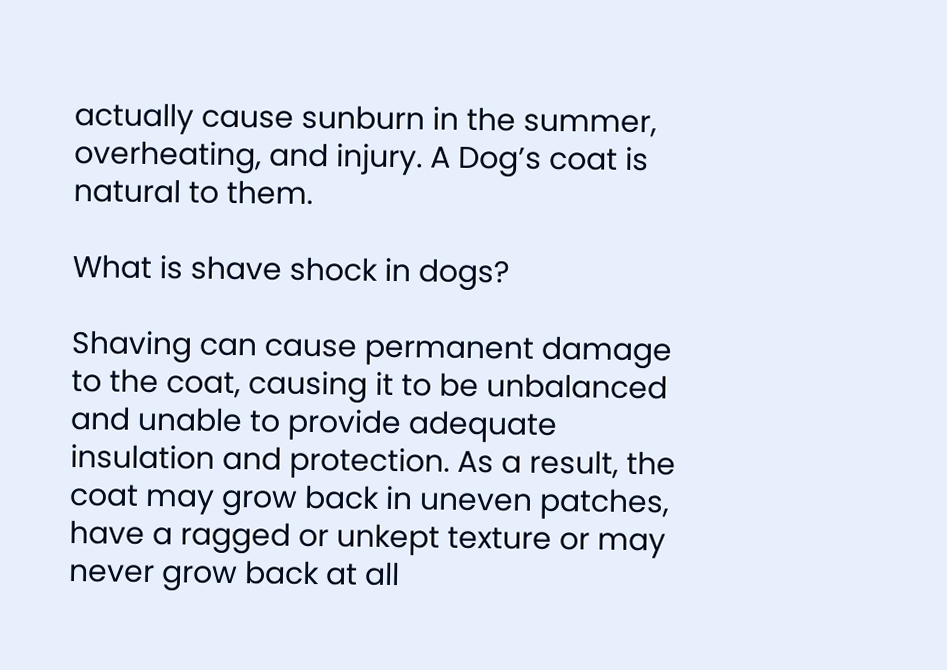actually cause sunburn in the summer, overheating, and injury. A Dog’s coat is natural to them.

What is shave shock in dogs?

Shaving can cause permanent damage to the coat, causing it to be unbalanced and unable to provide adequate insulation and protection. As a result, the coat may grow back in uneven patches, have a ragged or unkept texture or may never grow back at all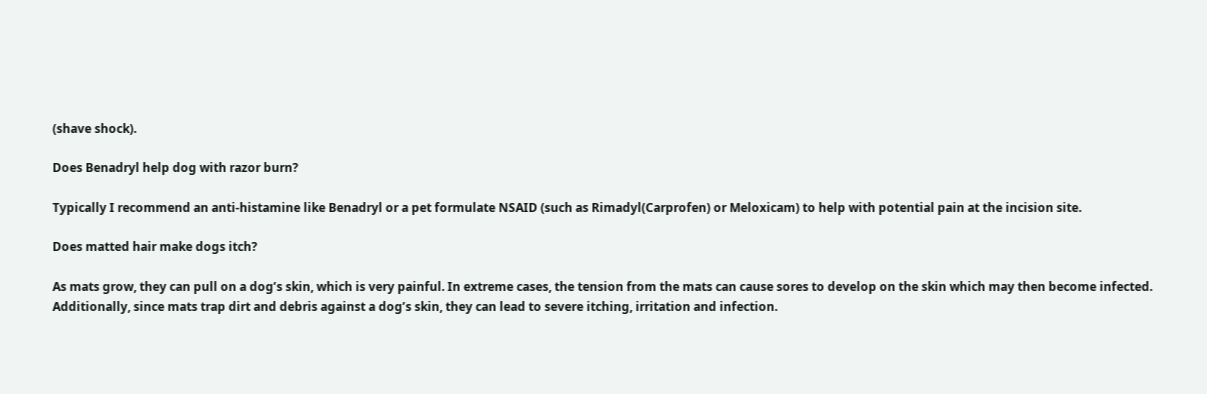(shave shock).

Does Benadryl help dog with razor burn?

Typically I recommend an anti-histamine like Benadryl or a pet formulate NSAID (such as Rimadyl(Carprofen) or Meloxicam) to help with potential pain at the incision site.

Does matted hair make dogs itch?

As mats grow, they can pull on a dog’s skin, which is very painful. In extreme cases, the tension from the mats can cause sores to develop on the skin which may then become infected. Additionally, since mats trap dirt and debris against a dog’s skin, they can lead to severe itching, irritation and infection.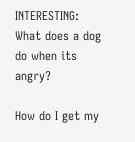INTERESTING:  What does a dog do when its angry?

How do I get my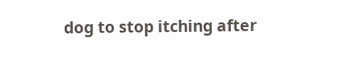dog to stop itching after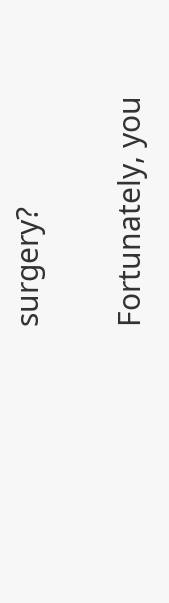surgery?

Fortunately, you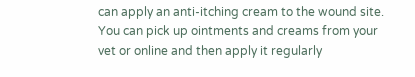can apply an anti-itching cream to the wound site. You can pick up ointments and creams from your vet or online and then apply it regularly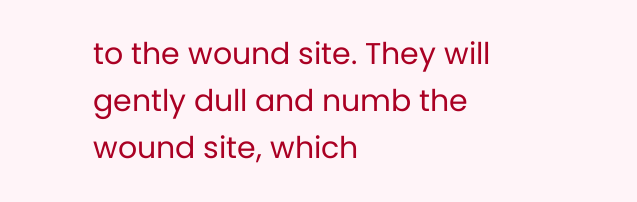to the wound site. They will gently dull and numb the wound site, which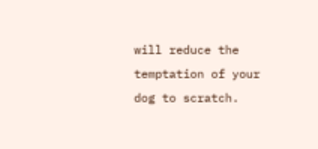will reduce the temptation of your dog to scratch.